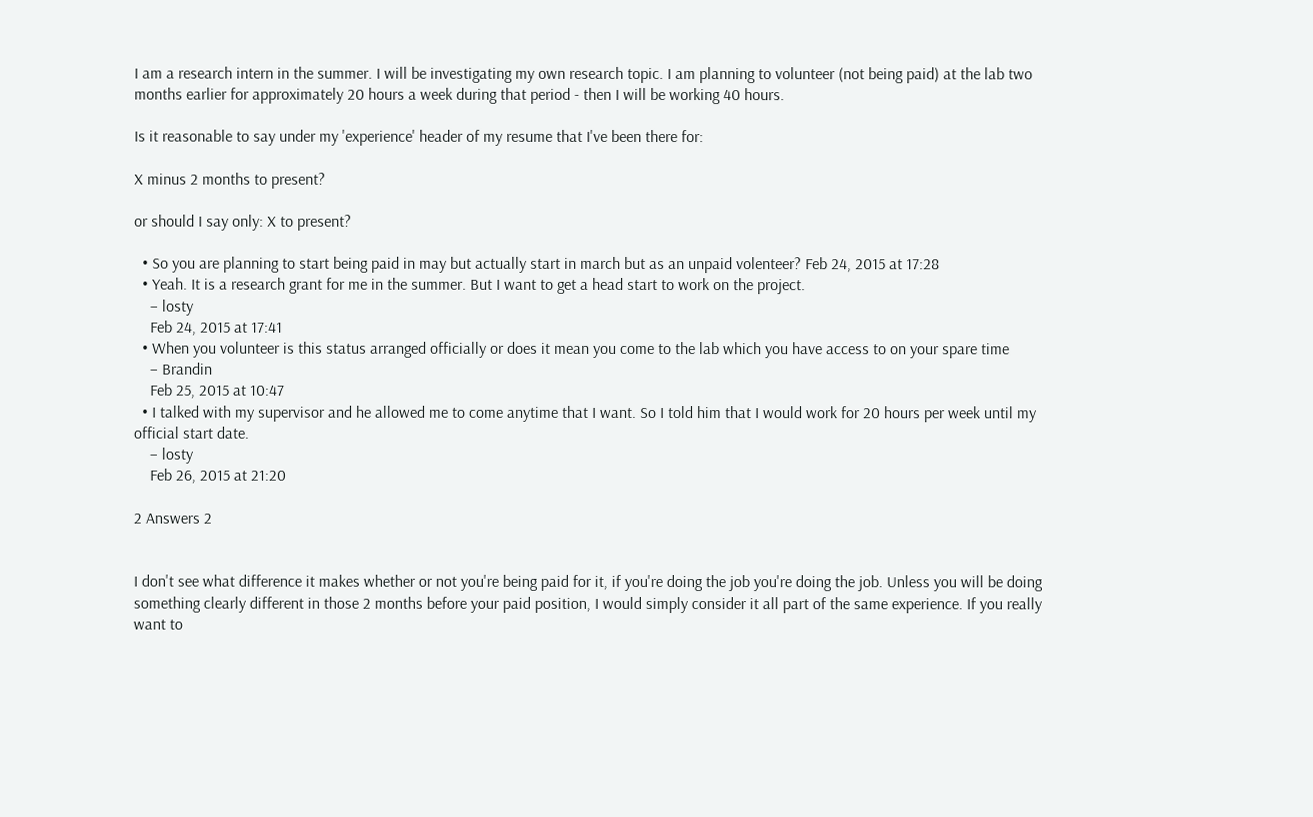I am a research intern in the summer. I will be investigating my own research topic. I am planning to volunteer (not being paid) at the lab two months earlier for approximately 20 hours a week during that period - then I will be working 40 hours.

Is it reasonable to say under my 'experience' header of my resume that I've been there for:

X minus 2 months to present?

or should I say only: X to present?

  • So you are planning to start being paid in may but actually start in march but as an unpaid volenteer? Feb 24, 2015 at 17:28
  • Yeah. It is a research grant for me in the summer. But I want to get a head start to work on the project.
    – losty
    Feb 24, 2015 at 17:41
  • When you volunteer is this status arranged officially or does it mean you come to the lab which you have access to on your spare time
    – Brandin
    Feb 25, 2015 at 10:47
  • I talked with my supervisor and he allowed me to come anytime that I want. So I told him that I would work for 20 hours per week until my official start date.
    – losty
    Feb 26, 2015 at 21:20

2 Answers 2


I don't see what difference it makes whether or not you're being paid for it, if you're doing the job you're doing the job. Unless you will be doing something clearly different in those 2 months before your paid position, I would simply consider it all part of the same experience. If you really want to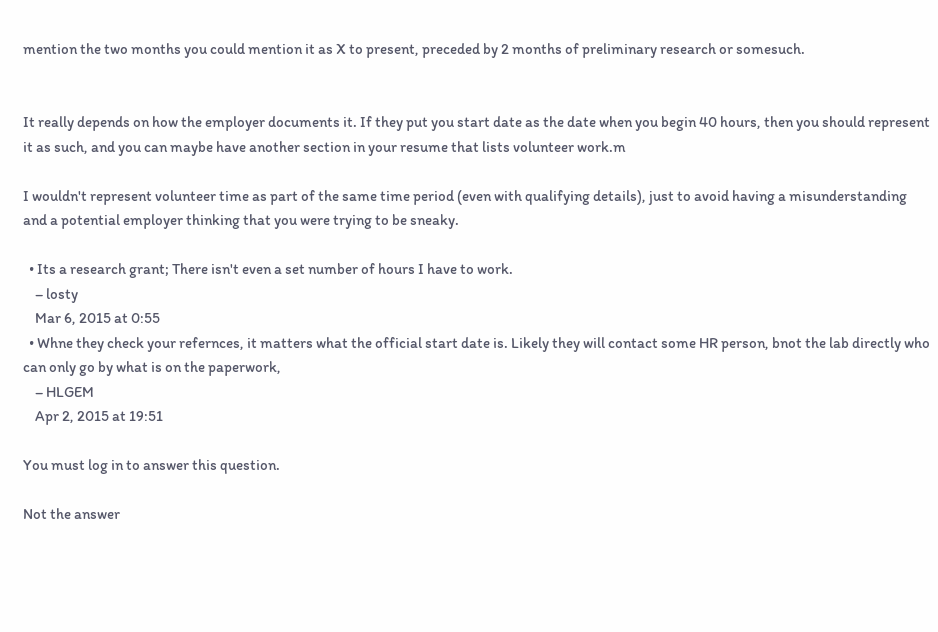mention the two months you could mention it as X to present, preceded by 2 months of preliminary research or somesuch.


It really depends on how the employer documents it. If they put you start date as the date when you begin 40 hours, then you should represent it as such, and you can maybe have another section in your resume that lists volunteer work.m

I wouldn't represent volunteer time as part of the same time period (even with qualifying details), just to avoid having a misunderstanding and a potential employer thinking that you were trying to be sneaky.

  • Its a research grant; There isn't even a set number of hours I have to work.
    – losty
    Mar 6, 2015 at 0:55
  • Whne they check your refernces, it matters what the official start date is. Likely they will contact some HR person, bnot the lab directly who can only go by what is on the paperwork,
    – HLGEM
    Apr 2, 2015 at 19:51

You must log in to answer this question.

Not the answer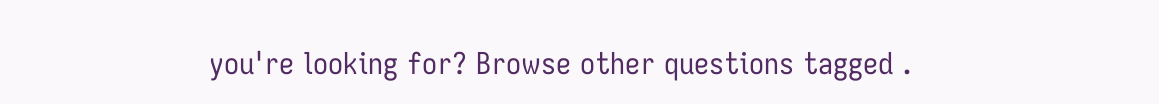you're looking for? Browse other questions tagged .